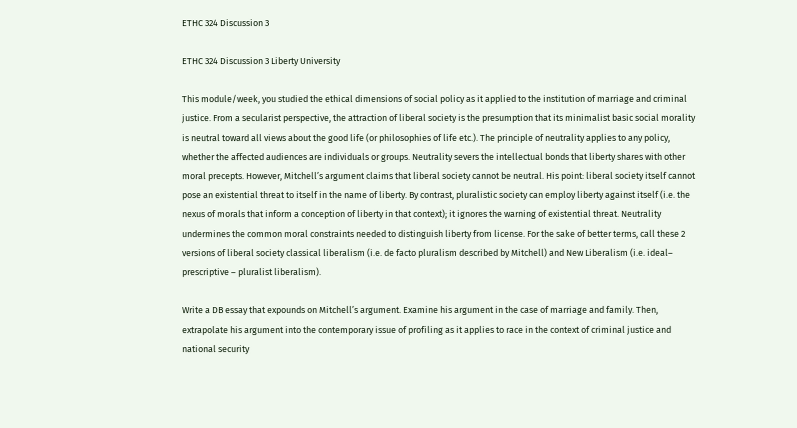ETHC 324 Discussion 3

ETHC 324 Discussion 3 Liberty University

This module/week, you studied the ethical dimensions of social policy as it applied to the institution of marriage and criminal justice. From a secularist perspective, the attraction of liberal society is the presumption that its minimalist basic social morality is neutral toward all views about the good life (or philosophies of life etc.). The principle of neutrality applies to any policy, whether the affected audiences are individuals or groups. Neutrality severs the intellectual bonds that liberty shares with other moral precepts. However, Mitchell’s argument claims that liberal society cannot be neutral. His point: liberal society itself cannot pose an existential threat to itself in the name of liberty. By contrast, pluralistic society can employ liberty against itself (i.e. the nexus of morals that inform a conception of liberty in that context); it ignores the warning of existential threat. Neutrality undermines the common moral constraints needed to distinguish liberty from license. For the sake of better terms, call these 2 versions of liberal society classical liberalism (i.e. de facto pluralism described by Mitchell) and New Liberalism (i.e. ideal– prescriptive – pluralist liberalism).

Write a DB essay that expounds on Mitchell’s argument. Examine his argument in the case of marriage and family. Then, extrapolate his argument into the contemporary issue of profiling as it applies to race in the context of criminal justice and national security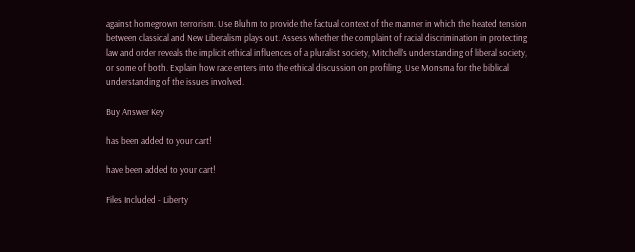against homegrown terrorism. Use Bluhm to provide the factual context of the manner in which the heated tension between classical and New Liberalism plays out. Assess whether the complaint of racial discrimination in protecting law and order reveals the implicit ethical influences of a pluralist society, Mitchell’s understanding of liberal society, or some of both. Explain how race enters into the ethical discussion on profiling. Use Monsma for the biblical understanding of the issues involved.

Buy Answer Key

has been added to your cart!

have been added to your cart!

Files Included - Liberty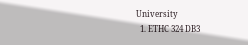University
  1. ETHC 324 DB3